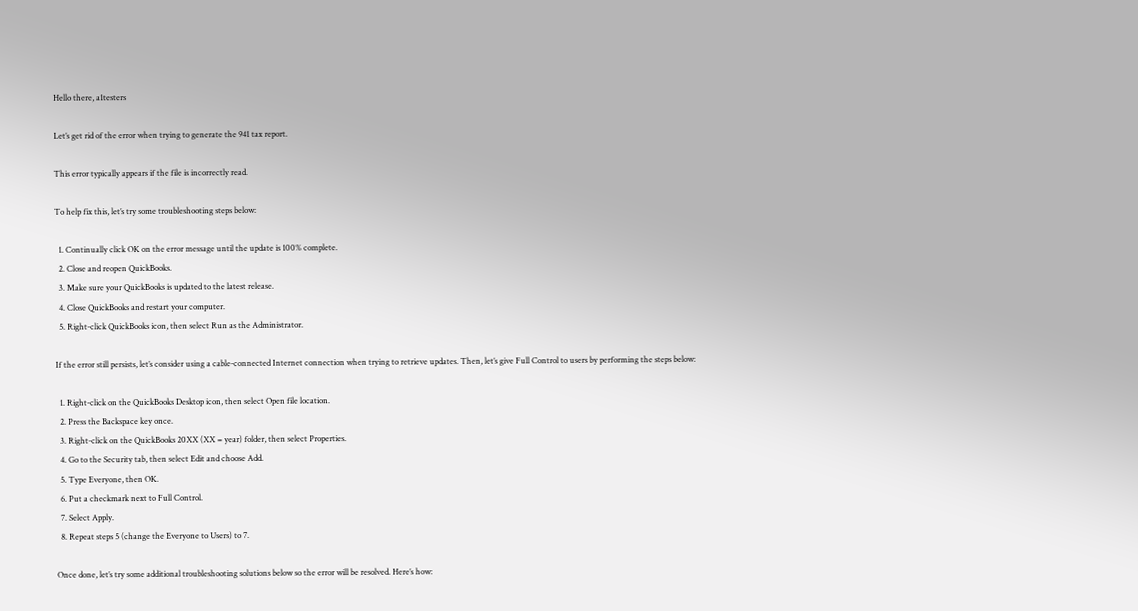Hello there, a1testers

Let’s get rid of the error when trying to generate the 941 tax report.

This error typically appears if the file is incorrectly read.

To help fix this, let’s try some troubleshooting steps below:

  1. Continually click OK on the error message until the update is 100% complete.
  2. Close and reopen QuickBooks.
  3. Make sure your QuickBooks is updated to the latest release.
  4. Close QuickBooks and restart your computer.
  5. Right-click QuickBooks icon, then select Run as the Administrator.

If the error still persists, let’s consider using a cable-connected Internet connection when trying to retrieve updates. Then, let’s give Full Control to users by performing the steps below:

  1. Right-click on the QuickBooks Desktop icon, then select Open file location.
  2. Press the Backspace key once.
  3. Right-click on the QuickBooks 20XX (XX = year) folder, then select Properties.
  4. Go to the Security tab, then select Edit and choose Add.
  5. Type Everyone, then OK.
  6. Put a checkmark next to Full Control.
  7. Select Apply.
  8. Repeat steps 5 (change the Everyone to Users) to 7.

Once done, let’s try some additional troubleshooting solutions below so the error will be resolved. Here’s how: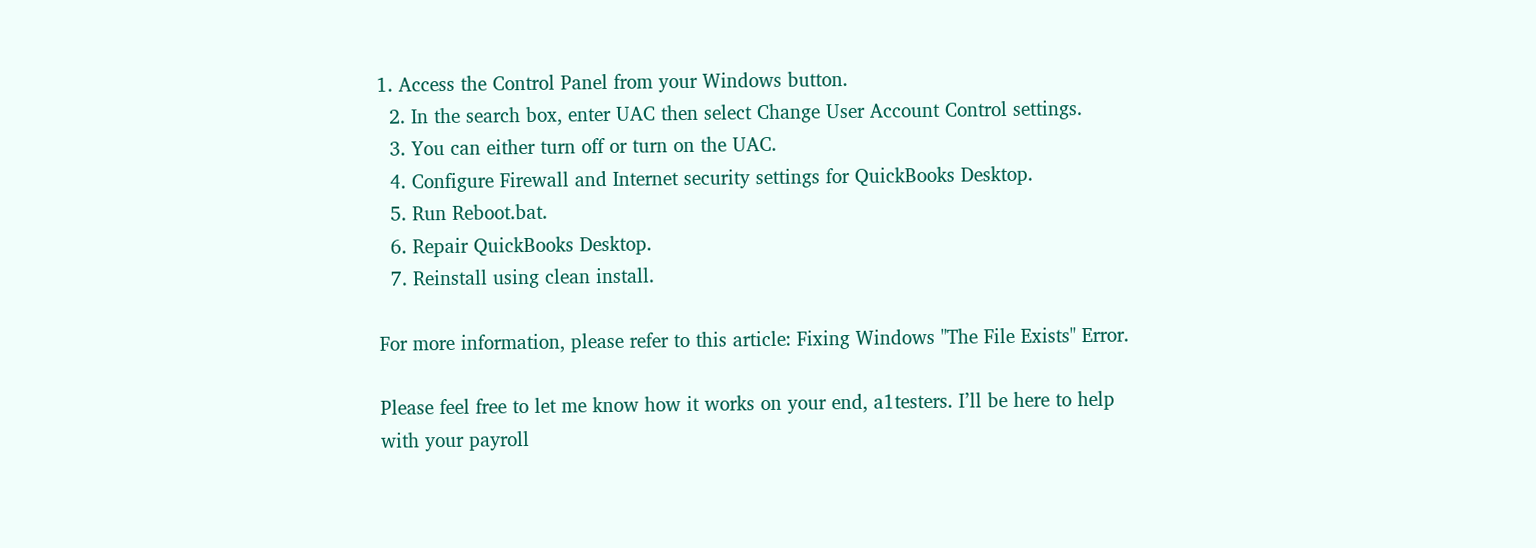1. Access the Control Panel from your Windows button.
  2. In the search box, enter UAC then select Change User Account Control settings.
  3. You can either turn off or turn on the UAC.
  4. Configure Firewall and Internet security settings for QuickBooks Desktop.
  5. Run Reboot.bat.
  6. Repair QuickBooks Desktop.
  7. Reinstall using clean install.

For more information, please refer to this article: Fixing Windows "The File Exists" Error.

Please feel free to let me know how it works on your end, a1testers. I’ll be here to help with your payroll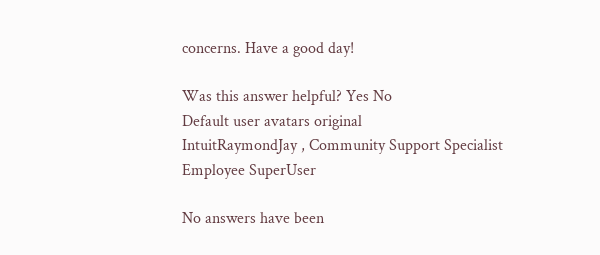concerns. Have a good day!

Was this answer helpful? Yes No
Default user avatars original
IntuitRaymondJay , Community Support Specialist
Employee SuperUser

No answers have been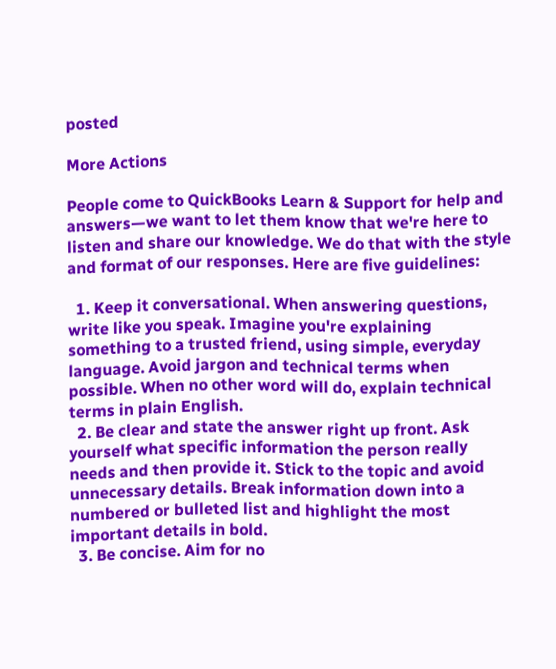posted

More Actions

People come to QuickBooks Learn & Support for help and answers—we want to let them know that we're here to listen and share our knowledge. We do that with the style and format of our responses. Here are five guidelines:

  1. Keep it conversational. When answering questions, write like you speak. Imagine you're explaining something to a trusted friend, using simple, everyday language. Avoid jargon and technical terms when possible. When no other word will do, explain technical terms in plain English.
  2. Be clear and state the answer right up front. Ask yourself what specific information the person really needs and then provide it. Stick to the topic and avoid unnecessary details. Break information down into a numbered or bulleted list and highlight the most important details in bold.
  3. Be concise. Aim for no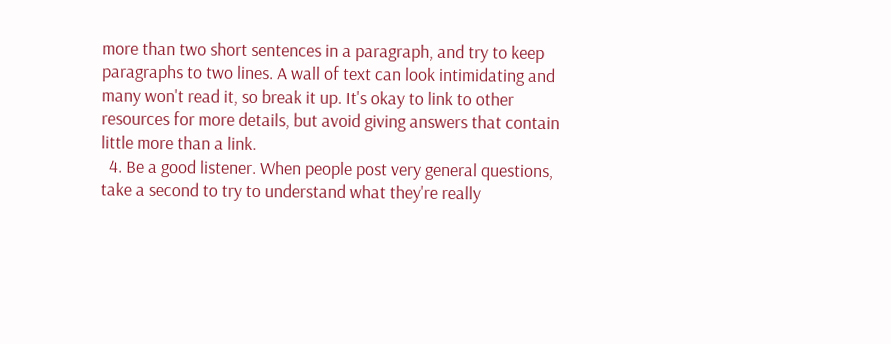more than two short sentences in a paragraph, and try to keep paragraphs to two lines. A wall of text can look intimidating and many won't read it, so break it up. It's okay to link to other resources for more details, but avoid giving answers that contain little more than a link.
  4. Be a good listener. When people post very general questions, take a second to try to understand what they're really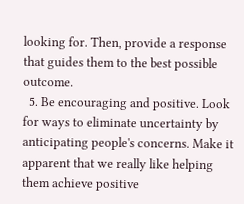looking for. Then, provide a response that guides them to the best possible outcome.
  5. Be encouraging and positive. Look for ways to eliminate uncertainty by anticipating people's concerns. Make it apparent that we really like helping them achieve positive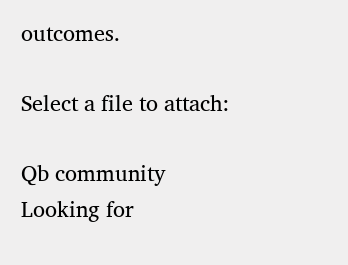outcomes.

Select a file to attach:

Qb community
Looking for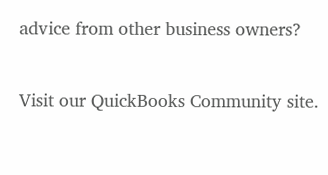advice from other business owners?

Visit our QuickBooks Community site.